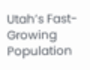Utah’s Fast-Growing Population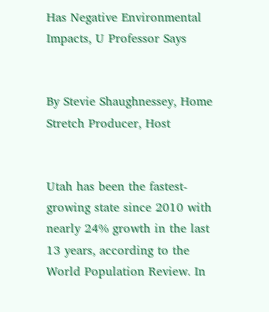Has Negative Environmental Impacts, U Professor Says


By Stevie Shaughnessey, Home Stretch Producer, Host


Utah has been the fastest-growing state since 2010 with nearly 24% growth in the last 13 years, according to the World Population Review. In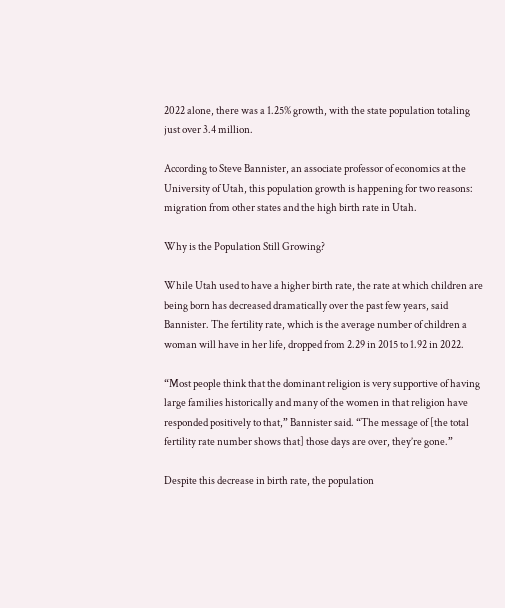2022 alone, there was a 1.25% growth, with the state population totaling just over 3.4 million.

According to Steve Bannister, an associate professor of economics at the University of Utah, this population growth is happening for two reasons: migration from other states and the high birth rate in Utah.

Why is the Population Still Growing?

While Utah used to have a higher birth rate, the rate at which children are being born has decreased dramatically over the past few years, said Bannister. The fertility rate, which is the average number of children a woman will have in her life, dropped from 2.29 in 2015 to 1.92 in 2022.

“Most people think that the dominant religion is very supportive of having large families historically and many of the women in that religion have responded positively to that,” Bannister said. “The message of [the total fertility rate number shows that] those days are over, they’re gone.”

Despite this decrease in birth rate, the population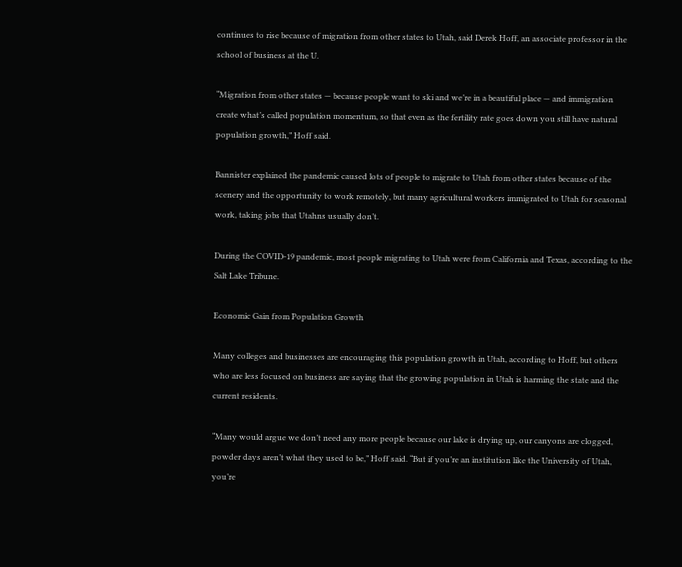continues to rise because of migration from other states to Utah, said Derek Hoff, an associate professor in the school of business at the U.

“Migration from other states — because people want to ski and we’re in a beautiful place — and immigration create what’s called population momentum, so that even as the fertility rate goes down you still have natural population growth,” Hoff said.

Bannister explained the pandemic caused lots of people to migrate to Utah from other states because of the scenery and the opportunity to work remotely, but many agricultural workers immigrated to Utah for seasonal work, taking jobs that Utahns usually don’t.

During the COVID-19 pandemic, most people migrating to Utah were from California and Texas, according to the Salt Lake Tribune.

Economic Gain from Population Growth

Many colleges and businesses are encouraging this population growth in Utah, according to Hoff, but others who are less focused on business are saying that the growing population in Utah is harming the state and the current residents.

“Many would argue we don’t need any more people because our lake is drying up, our canyons are clogged, powder days aren’t what they used to be,” Hoff said. “But if you’re an institution like the University of Utah, you’re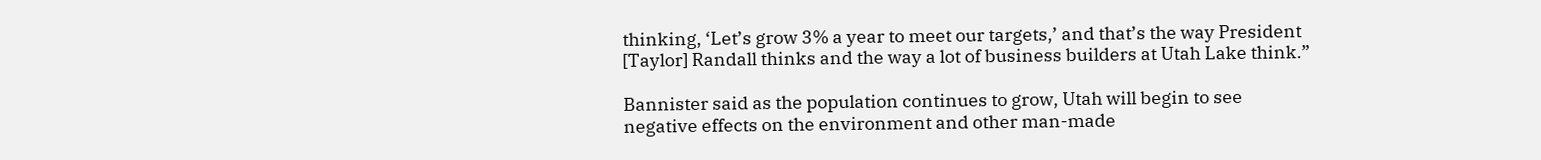thinking, ‘Let’s grow 3% a year to meet our targets,’ and that’s the way President [Taylor] Randall thinks and the way a lot of business builders at Utah Lake think.”

Bannister said as the population continues to grow, Utah will begin to see negative effects on the environment and other man-made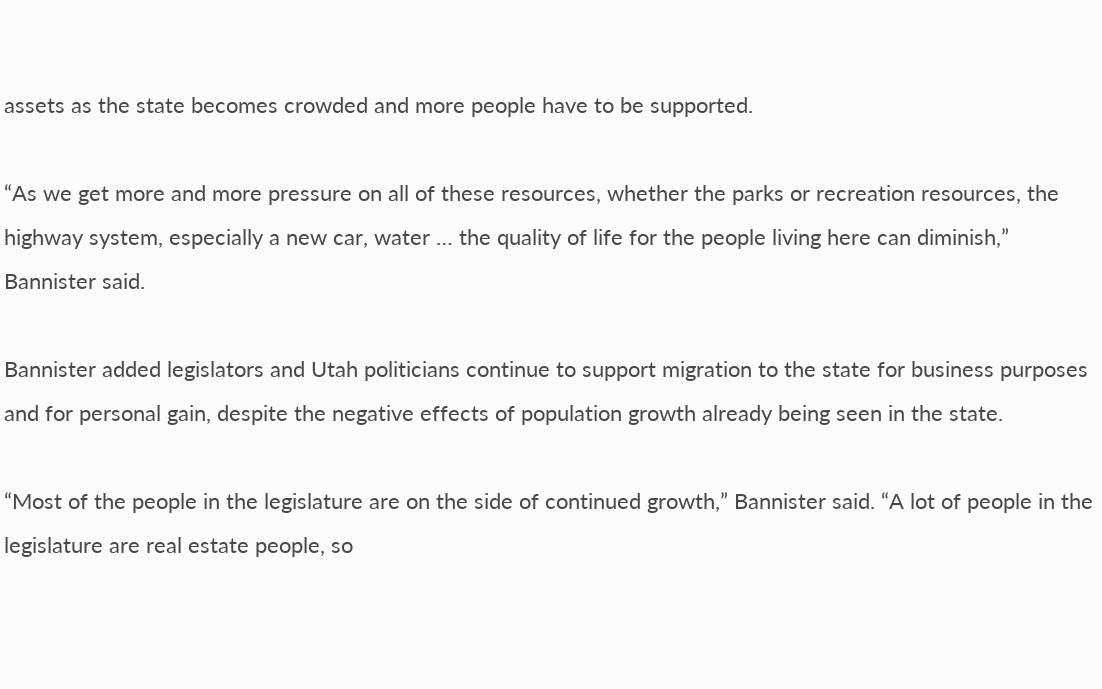assets as the state becomes crowded and more people have to be supported.

“As we get more and more pressure on all of these resources, whether the parks or recreation resources, the highway system, especially a new car, water … the quality of life for the people living here can diminish,” Bannister said.

Bannister added legislators and Utah politicians continue to support migration to the state for business purposes and for personal gain, despite the negative effects of population growth already being seen in the state.

“Most of the people in the legislature are on the side of continued growth,” Bannister said. “A lot of people in the legislature are real estate people, so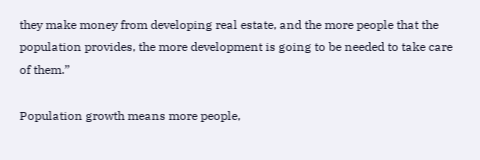they make money from developing real estate, and the more people that the population provides, the more development is going to be needed to take care of them.”

Population growth means more people,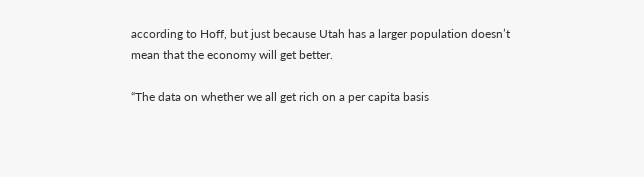according to Hoff, but just because Utah has a larger population doesn’t mean that the economy will get better.

“The data on whether we all get rich on a per capita basis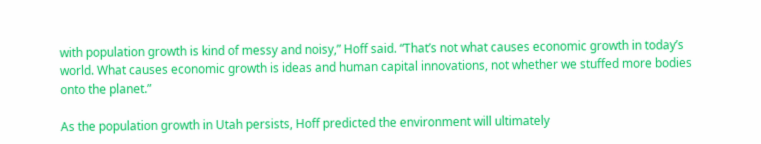with population growth is kind of messy and noisy,” Hoff said. “That’s not what causes economic growth in today’s world. What causes economic growth is ideas and human capital innovations, not whether we stuffed more bodies onto the planet.”

As the population growth in Utah persists, Hoff predicted the environment will ultimately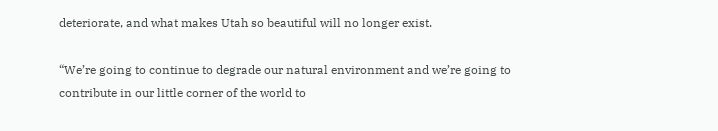deteriorate, and what makes Utah so beautiful will no longer exist.

“We’re going to continue to degrade our natural environment and we’re going to contribute in our little corner of the world to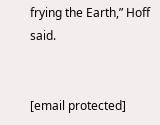frying the Earth,” Hoff said.


[email protected]